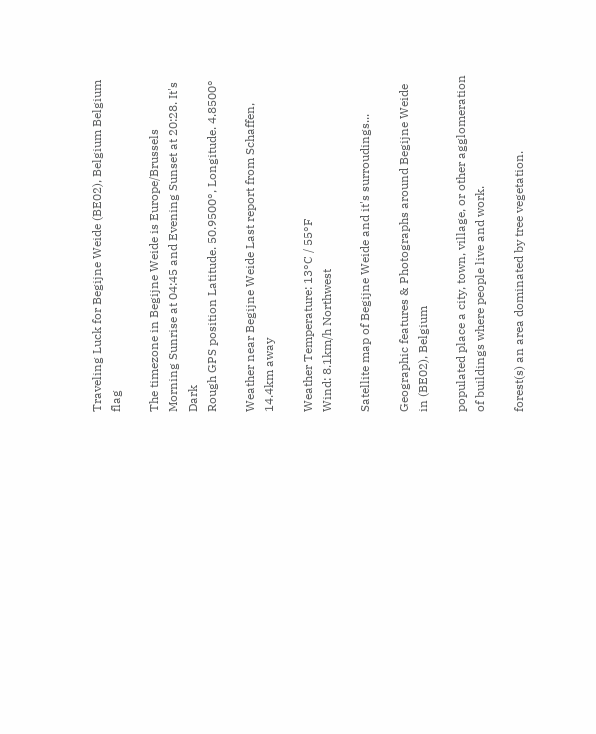Traveling Luck for Begijne Weide (BE02), Belgium Belgium flag

The timezone in Begijne Weide is Europe/Brussels
Morning Sunrise at 04:45 and Evening Sunset at 20:28. It's Dark
Rough GPS position Latitude. 50.9500°, Longitude. 4.8500°

Weather near Begijne Weide Last report from Schaffen, 14.4km away

Weather Temperature: 13°C / 55°F
Wind: 8.1km/h Northwest

Satellite map of Begijne Weide and it's surroudings...

Geographic features & Photographs around Begijne Weide in (BE02), Belgium

populated place a city, town, village, or other agglomeration of buildings where people live and work.

forest(s) an area dominated by tree vegetation.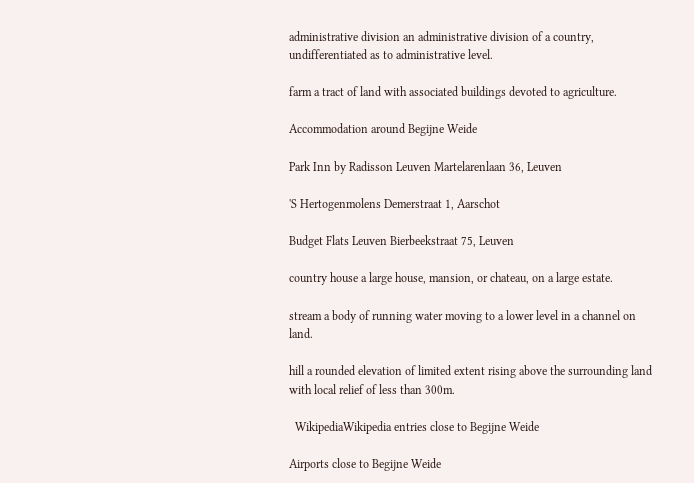administrative division an administrative division of a country, undifferentiated as to administrative level.

farm a tract of land with associated buildings devoted to agriculture.

Accommodation around Begijne Weide

Park Inn by Radisson Leuven Martelarenlaan 36, Leuven

'S Hertogenmolens Demerstraat 1, Aarschot

Budget Flats Leuven Bierbeekstraat 75, Leuven

country house a large house, mansion, or chateau, on a large estate.

stream a body of running water moving to a lower level in a channel on land.

hill a rounded elevation of limited extent rising above the surrounding land with local relief of less than 300m.

  WikipediaWikipedia entries close to Begijne Weide

Airports close to Begijne Weide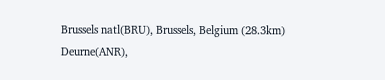Brussels natl(BRU), Brussels, Belgium (28.3km)
Deurne(ANR),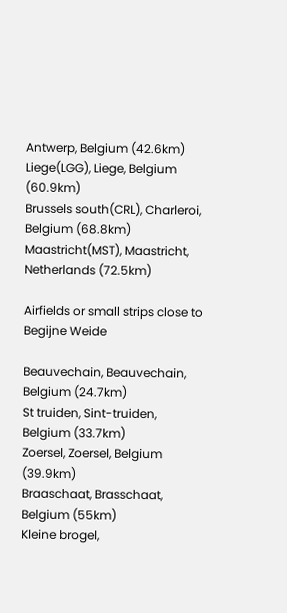Antwerp, Belgium (42.6km)
Liege(LGG), Liege, Belgium (60.9km)
Brussels south(CRL), Charleroi, Belgium (68.8km)
Maastricht(MST), Maastricht, Netherlands (72.5km)

Airfields or small strips close to Begijne Weide

Beauvechain, Beauvechain, Belgium (24.7km)
St truiden, Sint-truiden, Belgium (33.7km)
Zoersel, Zoersel, Belgium (39.9km)
Braaschaat, Brasschaat, Belgium (55km)
Kleine brogel,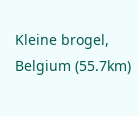Kleine brogel, Belgium (55.7km)